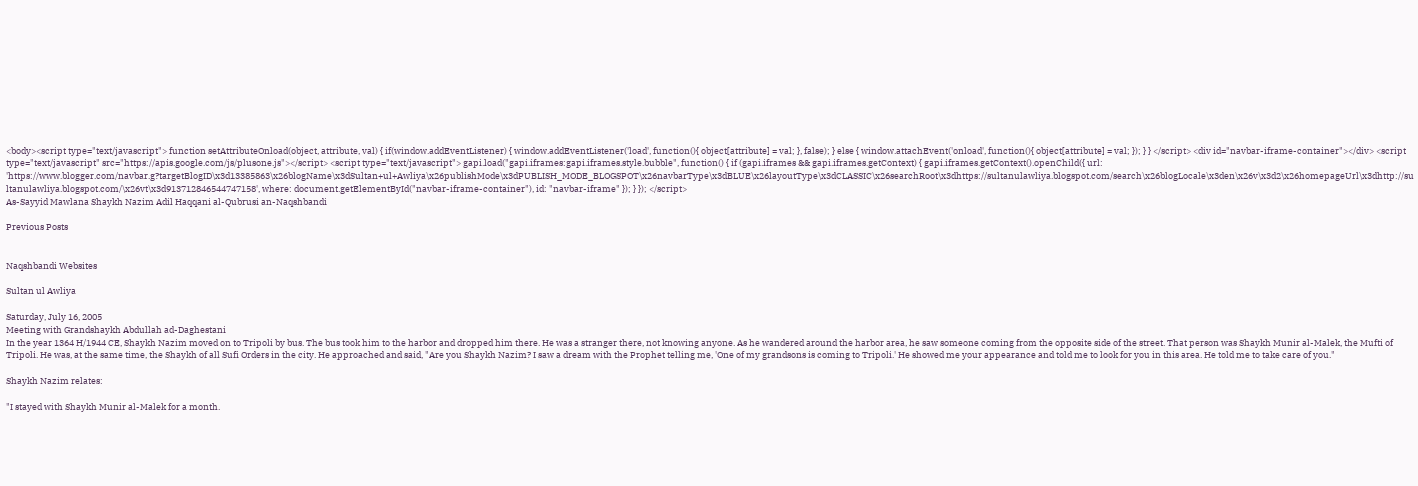<body><script type="text/javascript"> function setAttributeOnload(object, attribute, val) { if(window.addEventListener) { window.addEventListener('load', function(){ object[attribute] = val; }, false); } else { window.attachEvent('onload', function(){ object[attribute] = val; }); } } </script> <div id="navbar-iframe-container"></div> <script type="text/javascript" src="https://apis.google.com/js/plusone.js"></script> <script type="text/javascript"> gapi.load("gapi.iframes:gapi.iframes.style.bubble", function() { if (gapi.iframes && gapi.iframes.getContext) { gapi.iframes.getContext().openChild({ url: 'https://www.blogger.com/navbar.g?targetBlogID\x3d13385863\x26blogName\x3dSultan+ul+Awliya\x26publishMode\x3dPUBLISH_MODE_BLOGSPOT\x26navbarType\x3dBLUE\x26layoutType\x3dCLASSIC\x26searchRoot\x3dhttps://sultanulawliya.blogspot.com/search\x26blogLocale\x3den\x26v\x3d2\x26homepageUrl\x3dhttp://sultanulawliya.blogspot.com/\x26vt\x3d913712846544747158', where: document.getElementById("navbar-iframe-container"), id: "navbar-iframe" }); } }); </script>
As-Sayyid Mawlana Shaykh Nazim Adil Haqqani al-Qubrusi an-Naqshbandi

Previous Posts


Naqshbandi Websites

Sultan ul Awliya

Saturday, July 16, 2005
Meeting with Grandshaykh Abdullah ad-Daghestani
In the year 1364 H/1944 CE, Shaykh Nazim moved on to Tripoli by bus. The bus took him to the harbor and dropped him there. He was a stranger there, not knowing anyone. As he wandered around the harbor area, he saw someone coming from the opposite side of the street. That person was Shaykh Munir al-Malek, the Mufti of Tripoli. He was, at the same time, the Shaykh of all Sufi Orders in the city. He approached and said, "Are you Shaykh Nazim? I saw a dream with the Prophet telling me, 'One of my grandsons is coming to Tripoli.' He showed me your appearance and told me to look for you in this area. He told me to take care of you."

Shaykh Nazim relates:

"I stayed with Shaykh Munir al-Malek for a month.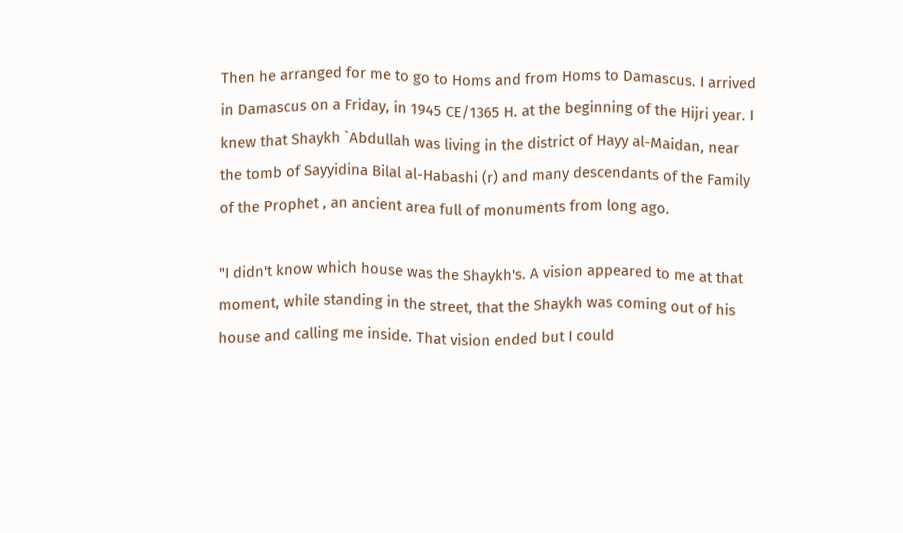Then he arranged for me to go to Homs and from Homs to Damascus. I arrived in Damascus on a Friday, in 1945 CE/1365 H. at the beginning of the Hijri year. I knew that Shaykh `Abdullah was living in the district of Hayy al-Maidan, near the tomb of Sayyidina Bilal al-Habashi (r) and many descendants of the Family of the Prophet , an ancient area full of monuments from long ago.

"I didn't know which house was the Shaykh's. A vision appeared to me at that moment, while standing in the street, that the Shaykh was coming out of his house and calling me inside. That vision ended but I could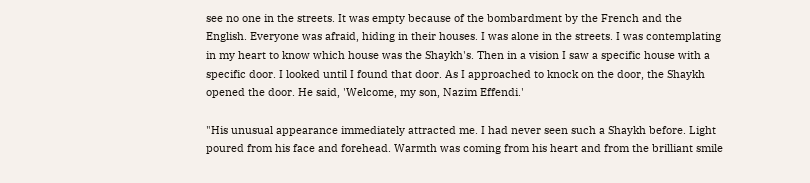see no one in the streets. It was empty because of the bombardment by the French and the English. Everyone was afraid, hiding in their houses. I was alone in the streets. I was contemplating in my heart to know which house was the Shaykh's. Then in a vision I saw a specific house with a specific door. I looked until I found that door. As I approached to knock on the door, the Shaykh opened the door. He said, 'Welcome, my son, Nazim Effendi.'

"His unusual appearance immediately attracted me. I had never seen such a Shaykh before. Light poured from his face and forehead. Warmth was coming from his heart and from the brilliant smile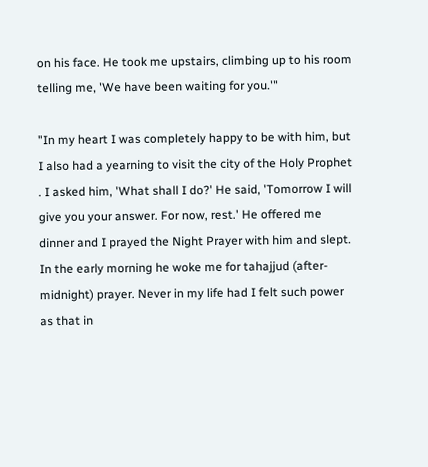on his face. He took me upstairs, climbing up to his room telling me, 'We have been waiting for you.'"

"In my heart I was completely happy to be with him, but I also had a yearning to visit the city of the Holy Prophet . I asked him, 'What shall I do?' He said, 'Tomorrow I will give you your answer. For now, rest.' He offered me dinner and I prayed the Night Prayer with him and slept. In the early morning he woke me for tahajjud (after-midnight) prayer. Never in my life had I felt such power as that in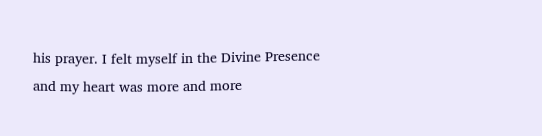his prayer. I felt myself in the Divine Presence and my heart was more and more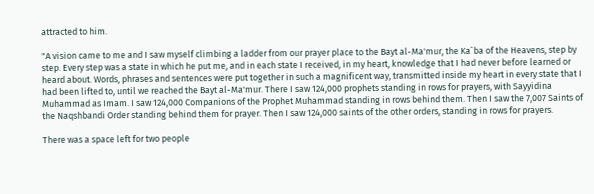attracted to him.

"A vision came to me and I saw myself climbing a ladder from our prayer place to the Bayt al-Ma'mur, the Ka`ba of the Heavens, step by step. Every step was a state in which he put me, and in each state I received, in my heart, knowledge that I had never before learned or heard about. Words, phrases and sentences were put together in such a magnificent way, transmitted inside my heart in every state that I had been lifted to, until we reached the Bayt al-Ma'mur. There I saw 124,000 prophets standing in rows for prayers, with Sayyidina Muhammad as Imam. I saw 124,000 Companions of the Prophet Muhammad standing in rows behind them. Then I saw the 7,007 Saints of the Naqshbandi Order standing behind them for prayer. Then I saw 124,000 saints of the other orders, standing in rows for prayers.

There was a space left for two people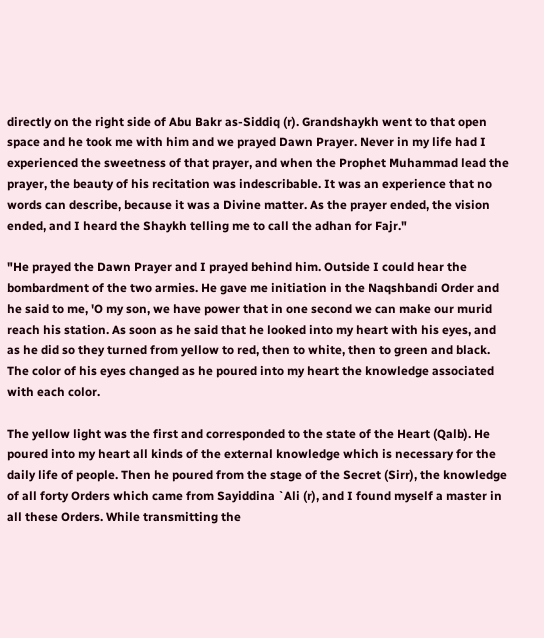directly on the right side of Abu Bakr as-Siddiq (r). Grandshaykh went to that open space and he took me with him and we prayed Dawn Prayer. Never in my life had I experienced the sweetness of that prayer, and when the Prophet Muhammad lead the prayer, the beauty of his recitation was indescribable. It was an experience that no words can describe, because it was a Divine matter. As the prayer ended, the vision ended, and I heard the Shaykh telling me to call the adhan for Fajr."

"He prayed the Dawn Prayer and I prayed behind him. Outside I could hear the bombardment of the two armies. He gave me initiation in the Naqshbandi Order and he said to me, 'O my son, we have power that in one second we can make our murid reach his station. As soon as he said that he looked into my heart with his eyes, and as he did so they turned from yellow to red, then to white, then to green and black. The color of his eyes changed as he poured into my heart the knowledge associated with each color.

The yellow light was the first and corresponded to the state of the Heart (Qalb). He poured into my heart all kinds of the external knowledge which is necessary for the daily life of people. Then he poured from the stage of the Secret (Sirr), the knowledge of all forty Orders which came from Sayiddina `Ali (r), and I found myself a master in all these Orders. While transmitting the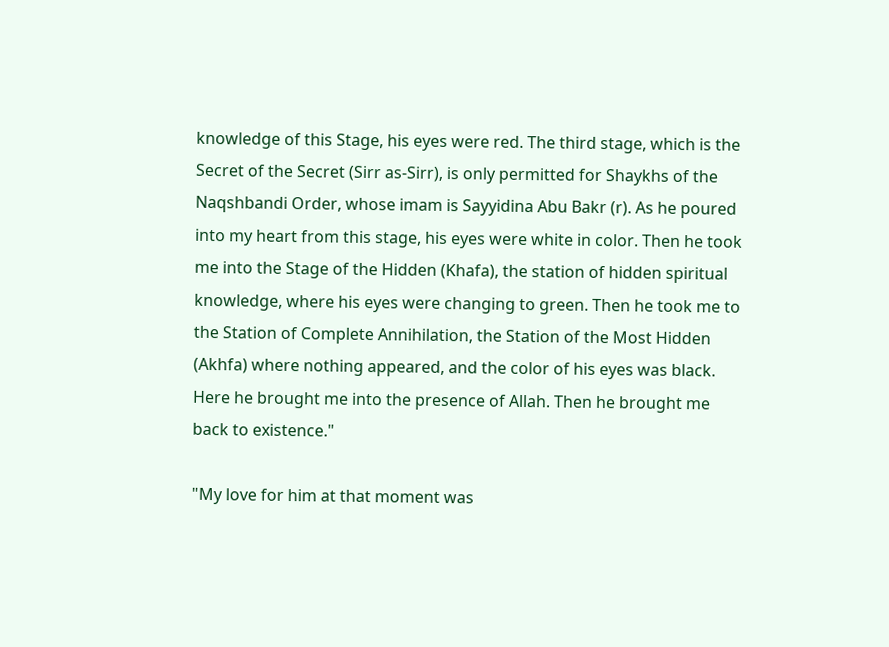knowledge of this Stage, his eyes were red. The third stage, which is the Secret of the Secret (Sirr as-Sirr), is only permitted for Shaykhs of the Naqshbandi Order, whose imam is Sayyidina Abu Bakr (r). As he poured into my heart from this stage, his eyes were white in color. Then he took me into the Stage of the Hidden (Khafa), the station of hidden spiritual knowledge, where his eyes were changing to green. Then he took me to the Station of Complete Annihilation, the Station of the Most Hidden (Akhfa) where nothing appeared, and the color of his eyes was black. Here he brought me into the presence of Allah. Then he brought me back to existence."

"My love for him at that moment was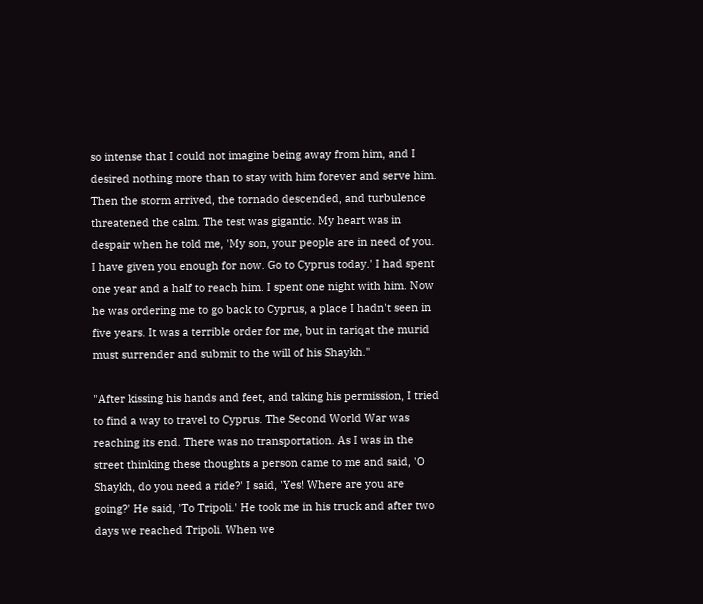so intense that I could not imagine being away from him, and I desired nothing more than to stay with him forever and serve him. Then the storm arrived, the tornado descended, and turbulence threatened the calm. The test was gigantic. My heart was in despair when he told me, 'My son, your people are in need of you. I have given you enough for now. Go to Cyprus today.' I had spent one year and a half to reach him. I spent one night with him. Now he was ordering me to go back to Cyprus, a place I hadn't seen in five years. It was a terrible order for me, but in tariqat the murid must surrender and submit to the will of his Shaykh."

"After kissing his hands and feet, and taking his permission, I tried to find a way to travel to Cyprus. The Second World War was reaching its end. There was no transportation. As I was in the street thinking these thoughts a person came to me and said, 'O Shaykh, do you need a ride?' I said, 'Yes! Where are you are going?' He said, 'To Tripoli.' He took me in his truck and after two days we reached Tripoli. When we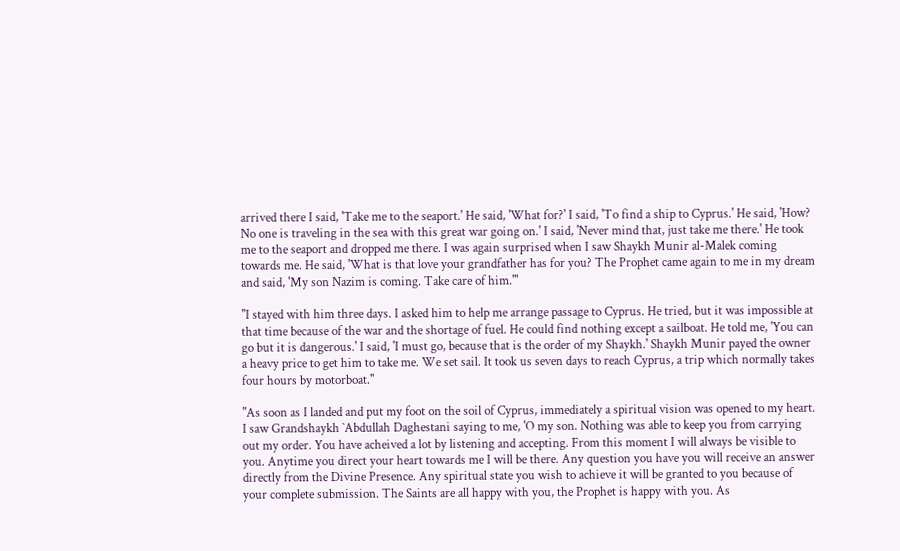arrived there I said, 'Take me to the seaport.' He said, 'What for?' I said, 'To find a ship to Cyprus.' He said, 'How? No one is traveling in the sea with this great war going on.' I said, 'Never mind that, just take me there.' He took me to the seaport and dropped me there. I was again surprised when I saw Shaykh Munir al-Malek coming towards me. He said, 'What is that love your grandfather has for you? The Prophet came again to me in my dream and said, 'My son Nazim is coming. Take care of him.'"

"I stayed with him three days. I asked him to help me arrange passage to Cyprus. He tried, but it was impossible at that time because of the war and the shortage of fuel. He could find nothing except a sailboat. He told me, 'You can go but it is dangerous.' I said, 'I must go, because that is the order of my Shaykh.' Shaykh Munir payed the owner a heavy price to get him to take me. We set sail. It took us seven days to reach Cyprus, a trip which normally takes four hours by motorboat."

"As soon as I landed and put my foot on the soil of Cyprus, immediately a spiritual vision was opened to my heart. I saw Grandshaykh `Abdullah Daghestani saying to me, 'O my son. Nothing was able to keep you from carrying out my order. You have acheived a lot by listening and accepting. From this moment I will always be visible to you. Anytime you direct your heart towards me I will be there. Any question you have you will receive an answer directly from the Divine Presence. Any spiritual state you wish to achieve it will be granted to you because of your complete submission. The Saints are all happy with you, the Prophet is happy with you. As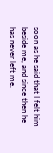soon as he said that I felt him beside me, and since then he has never left me.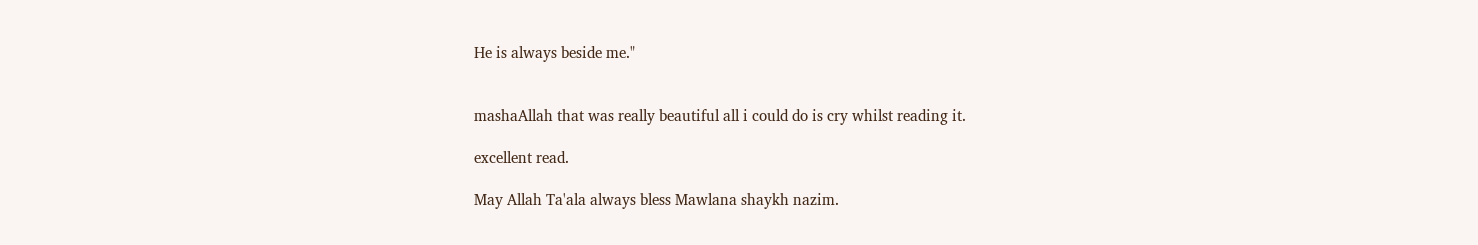He is always beside me."


mashaAllah that was really beautiful all i could do is cry whilst reading it.

excellent read.

May Allah Ta'ala always bless Mawlana shaykh nazim.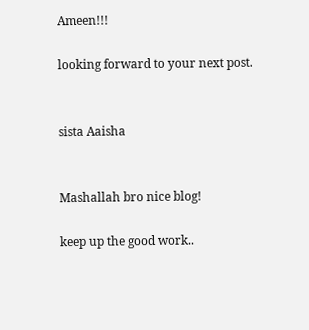Ameen!!!

looking forward to your next post.


sista Aaisha


Mashallah bro nice blog!

keep up the good work..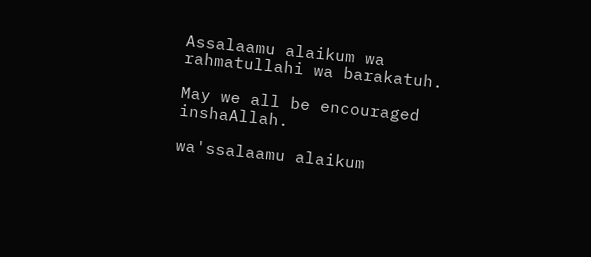Assalaamu alaikum wa rahmatullahi wa barakatuh.

May we all be encouraged inshaAllah.

wa'ssalaamu alaikum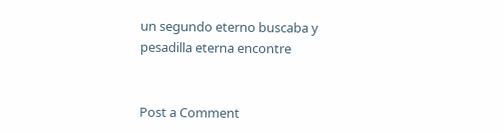un segundo eterno buscaba y pesadilla eterna encontre


Post a Comment